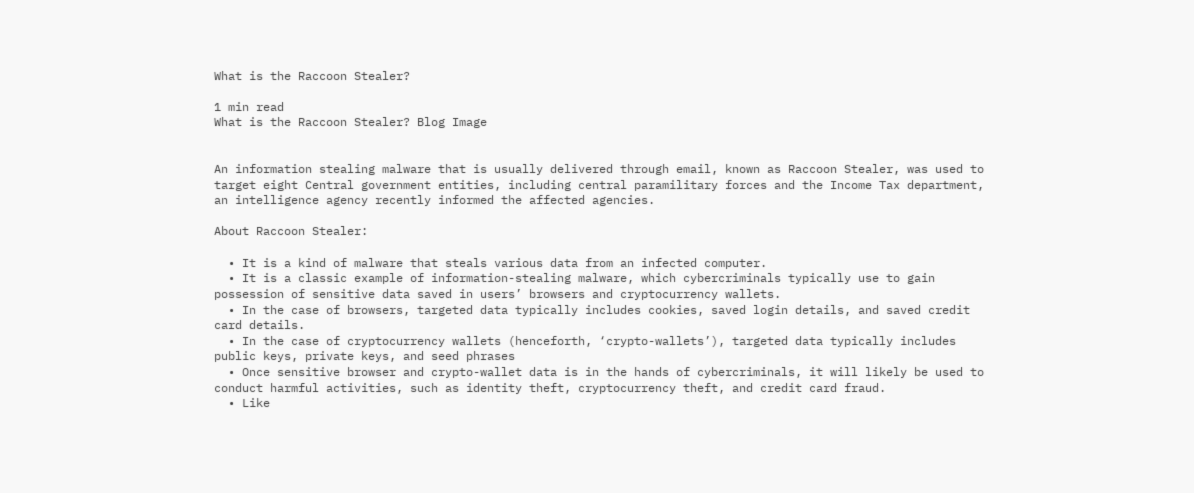What is the Raccoon Stealer?

1 min read
What is the Raccoon Stealer? Blog Image


An information stealing malware that is usually delivered through email, known as Raccoon Stealer, was used to target eight Central government entities, including central paramilitary forces and the Income Tax department, an intelligence agency recently informed the affected agencies.

About Raccoon Stealer:

  • It is a kind of malware that steals various data from an infected computer.
  • It is a classic example of information-stealing malware, which cybercriminals typically use to gain possession of sensitive data saved in users’ browsers and cryptocurrency wallets.
  • In the case of browsers, targeted data typically includes cookies, saved login details, and saved credit card details.
  • In the case of cryptocurrency wallets (henceforth, ‘crypto-wallets’), targeted data typically includes public keys, private keys, and seed phrases
  • Once sensitive browser and crypto-wallet data is in the hands of cybercriminals, it will likely be used to conduct harmful activities, such as identity theft, cryptocurrency theft, and credit card fraud.
  • Like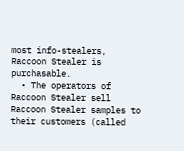most info-stealers, Raccoon Stealer is purchasable.
  • The operators of Raccoon Stealer sell Raccoon Stealer samples to their customers (called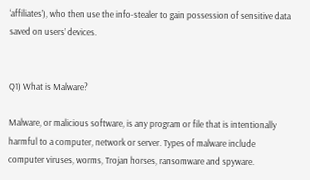‘affiliates’), who then use the info-stealer to gain possession of sensitive data saved on users’ devices.


Q1) What is Malware?

Malware, or malicious software, is any program or file that is intentionally harmful to a computer, network or server. Types of malware include computer viruses, worms, Trojan horses, ransomware and spyware.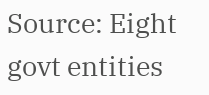Source: Eight govt entities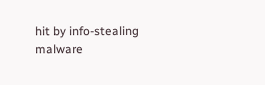hit by info-stealing malware